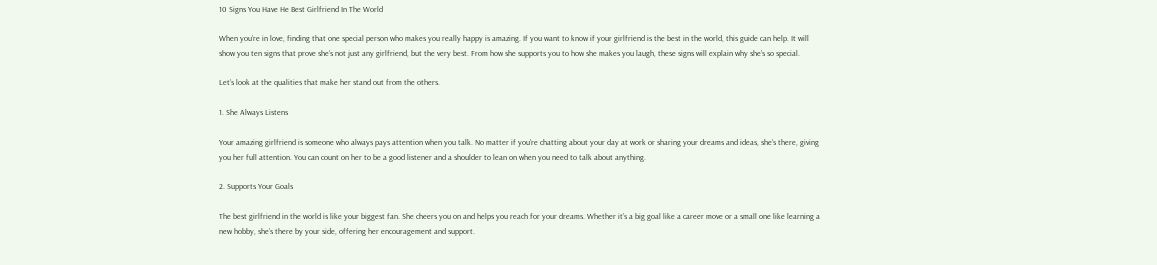10 Signs You Have He Best Girlfriend In The World

When you’re in love, finding that one special person who makes you really happy is amazing. If you want to know if your girlfriend is the best in the world, this guide can help. It will show you ten signs that prove she’s not just any girlfriend, but the very best. From how she supports you to how she makes you laugh, these signs will explain why she’s so special.

Let’s look at the qualities that make her stand out from the others.

1. She Always Listens

Your amazing girlfriend is someone who always pays attention when you talk. No matter if you’re chatting about your day at work or sharing your dreams and ideas, she’s there, giving you her full attention. You can count on her to be a good listener and a shoulder to lean on when you need to talk about anything.

2. Supports Your Goals

The best girlfriend in the world is like your biggest fan. She cheers you on and helps you reach for your dreams. Whether it’s a big goal like a career move or a small one like learning a new hobby, she’s there by your side, offering her encouragement and support.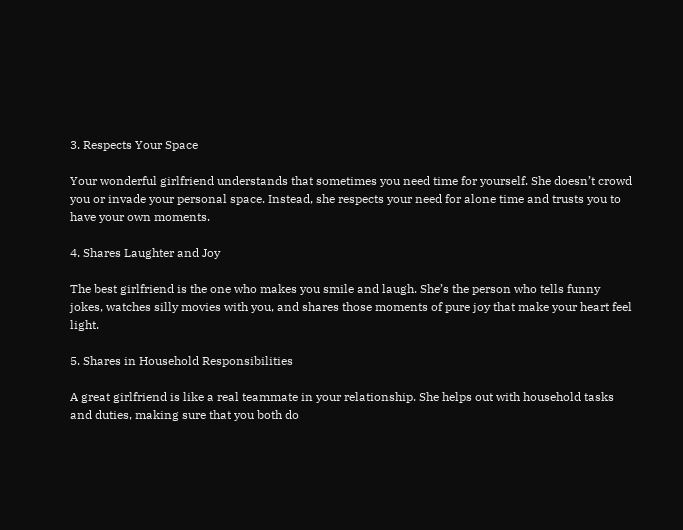3. Respects Your Space

Your wonderful girlfriend understands that sometimes you need time for yourself. She doesn’t crowd you or invade your personal space. Instead, she respects your need for alone time and trusts you to have your own moments.

4. Shares Laughter and Joy

The best girlfriend is the one who makes you smile and laugh. She’s the person who tells funny jokes, watches silly movies with you, and shares those moments of pure joy that make your heart feel light.

5. Shares in Household Responsibilities

A great girlfriend is like a real teammate in your relationship. She helps out with household tasks and duties, making sure that you both do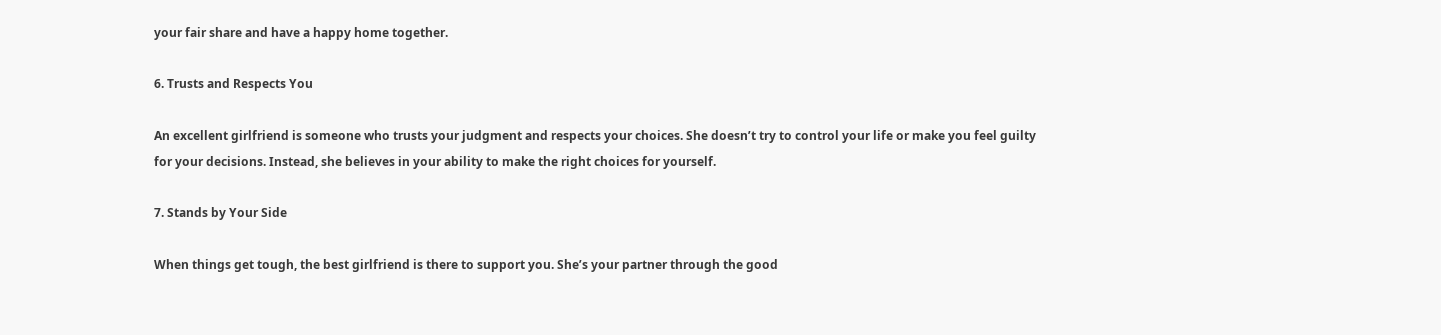your fair share and have a happy home together.

6. Trusts and Respects You

An excellent girlfriend is someone who trusts your judgment and respects your choices. She doesn’t try to control your life or make you feel guilty for your decisions. Instead, she believes in your ability to make the right choices for yourself.

7. Stands by Your Side

When things get tough, the best girlfriend is there to support you. She’s your partner through the good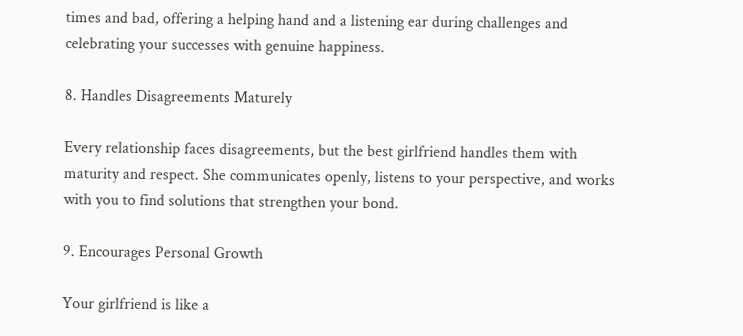times and bad, offering a helping hand and a listening ear during challenges and celebrating your successes with genuine happiness.

8. Handles Disagreements Maturely

Every relationship faces disagreements, but the best girlfriend handles them with maturity and respect. She communicates openly, listens to your perspective, and works with you to find solutions that strengthen your bond.

9. Encourages Personal Growth

Your girlfriend is like a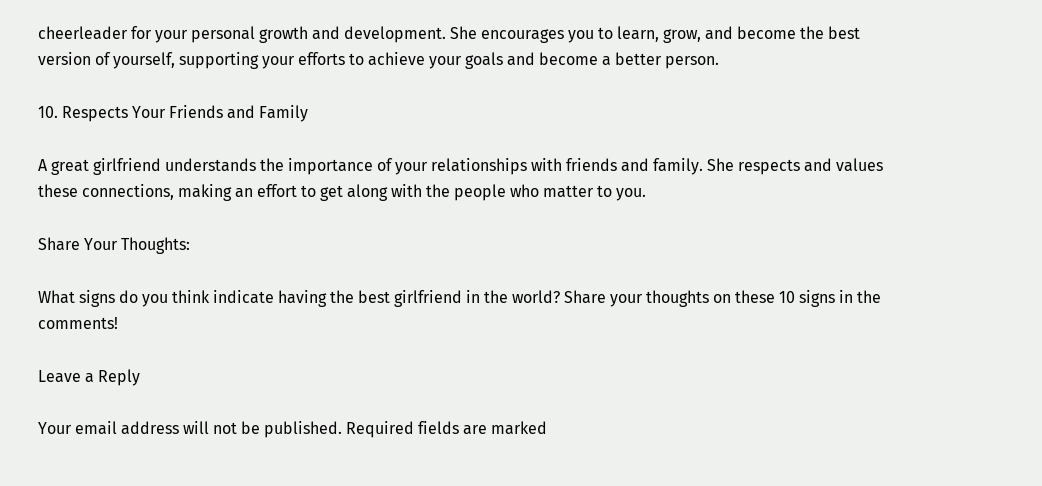cheerleader for your personal growth and development. She encourages you to learn, grow, and become the best version of yourself, supporting your efforts to achieve your goals and become a better person.

10. Respects Your Friends and Family

A great girlfriend understands the importance of your relationships with friends and family. She respects and values these connections, making an effort to get along with the people who matter to you.

Share Your Thoughts:

What signs do you think indicate having the best girlfriend in the world? Share your thoughts on these 10 signs in the comments!

Leave a Reply

Your email address will not be published. Required fields are marked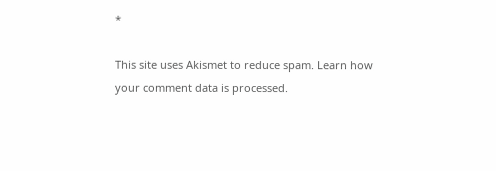*

This site uses Akismet to reduce spam. Learn how your comment data is processed.